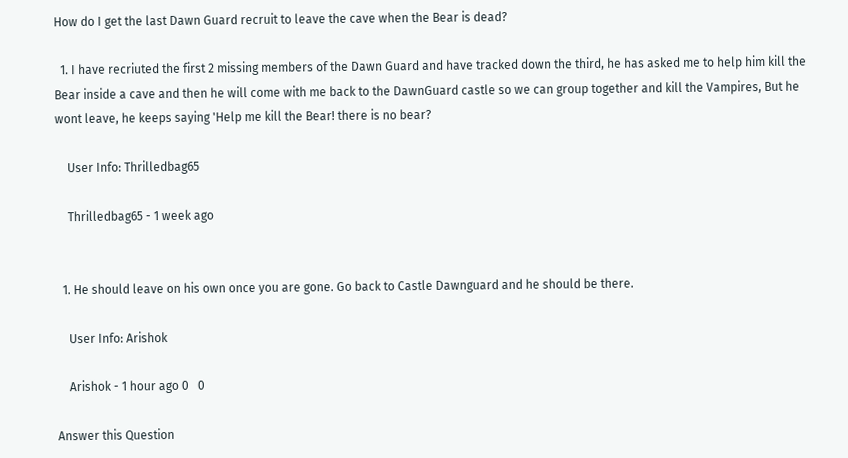How do I get the last Dawn Guard recruit to leave the cave when the Bear is dead?

  1. I have recriuted the first 2 missing members of the Dawn Guard and have tracked down the third, he has asked me to help him kill the Bear inside a cave and then he will come with me back to the DawnGuard castle so we can group together and kill the Vampires, But he wont leave, he keeps saying 'Help me kill the Bear! there is no bear?

    User Info: Thrilledbag65

    Thrilledbag65 - 1 week ago


  1. He should leave on his own once you are gone. Go back to Castle Dawnguard and he should be there.

    User Info: Arishok

    Arishok - 1 hour ago 0   0

Answer this Question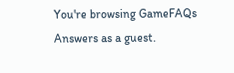You're browsing GameFAQs Answers as a guest.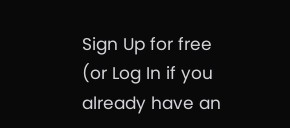Sign Up for free (or Log In if you already have an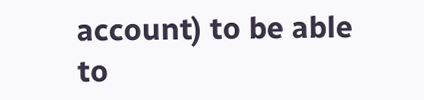account) to be able to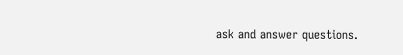ask and answer questions.